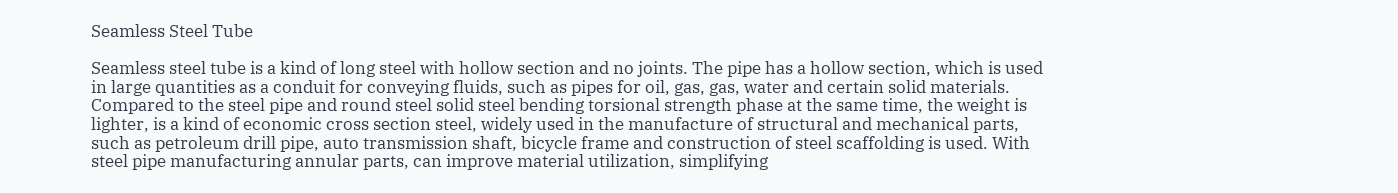Seamless Steel Tube

Seamless steel tube is a kind of long steel with hollow section and no joints. The pipe has a hollow section, which is used in large quantities as a conduit for conveying fluids, such as pipes for oil, gas, gas, water and certain solid materials. Compared to the steel pipe and round steel solid steel bending torsional strength phase at the same time, the weight is lighter, is a kind of economic cross section steel, widely used in the manufacture of structural and mechanical parts, such as petroleum drill pipe, auto transmission shaft, bicycle frame and construction of steel scaffolding is used. With steel pipe manufacturing annular parts, can improve material utilization, simplifying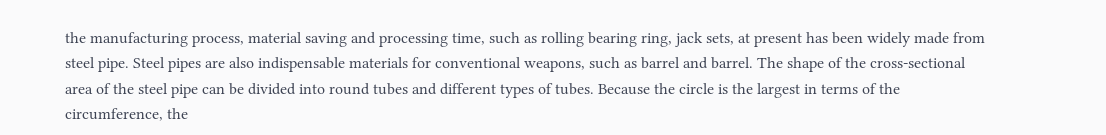the manufacturing process, material saving and processing time, such as rolling bearing ring, jack sets, at present has been widely made from steel pipe. Steel pipes are also indispensable materials for conventional weapons, such as barrel and barrel. The shape of the cross-sectional area of the steel pipe can be divided into round tubes and different types of tubes. Because the circle is the largest in terms of the circumference, the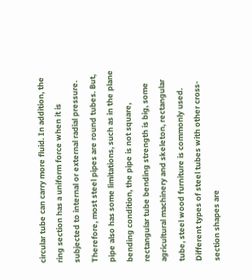circular tube can carry more fluid. In addition, the ring section has a uniform force when it is subjected to internal or external radial pressure. Therefore, most steel pipes are round tubes. But, pipe also has some limitations, such as in the plane bending condition, the pipe is not square, rectangular tube bending strength is big, some agricultural machinery and skeleton, rectangular tube, steel wood furniture is commonly used. Different types of steel tubes with other cross-section shapes are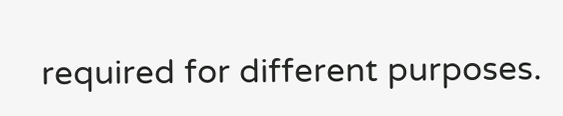required for different purposes.